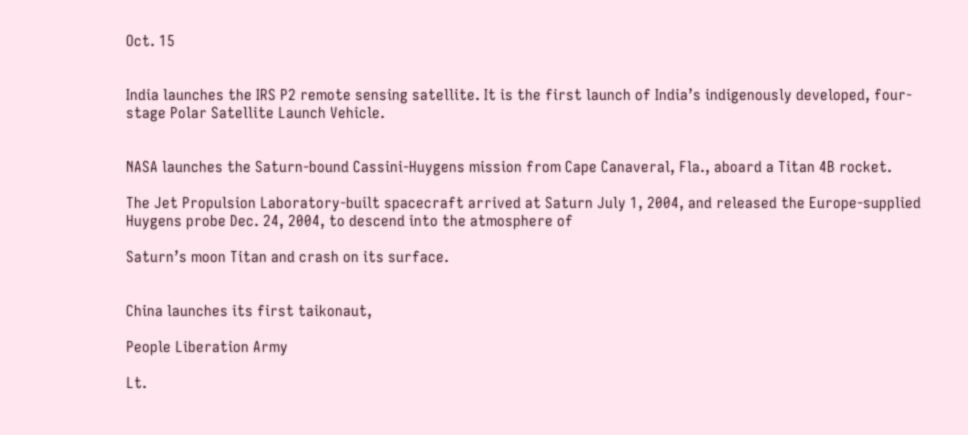Oct. 15


India launches the IRS P2 remote sensing satellite. It is the first launch of India’s indigenously developed, four-stage Polar Satellite Launch Vehicle.


NASA launches the Saturn-bound Cassini-Huygens mission from Cape Canaveral, Fla., aboard a Titan 4B rocket.

The Jet Propulsion Laboratory-built spacecraft arrived at Saturn July 1, 2004, and released the Europe-supplied Huygens probe Dec. 24, 2004, to descend into the atmosphere of

Saturn’s moon Titan and crash on its surface.


China launches its first taikonaut,

People Liberation Army

Lt.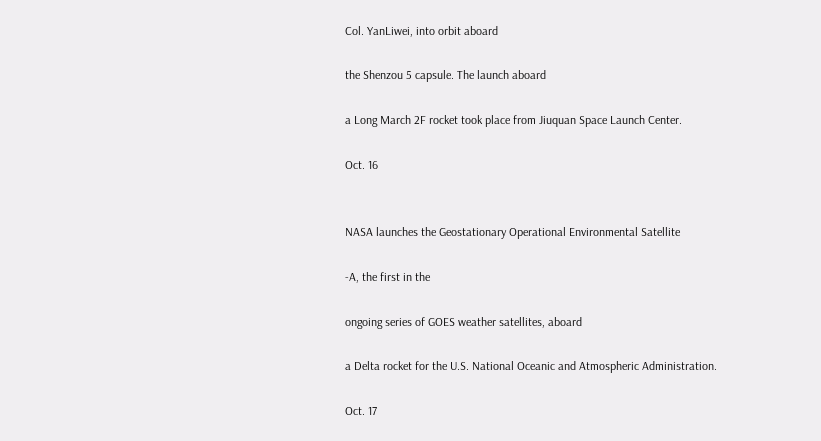Col. YanLiwei, into orbit aboard

the Shenzou 5 capsule. The launch aboard

a Long March 2F rocket took place from Jiuquan Space Launch Center.

Oct. 16


NASA launches the Geostationary Operational Environmental Satellite

-A, the first in the

ongoing series of GOES weather satellites, aboard

a Delta rocket for the U.S. National Oceanic and Atmospheric Administration.

Oct. 17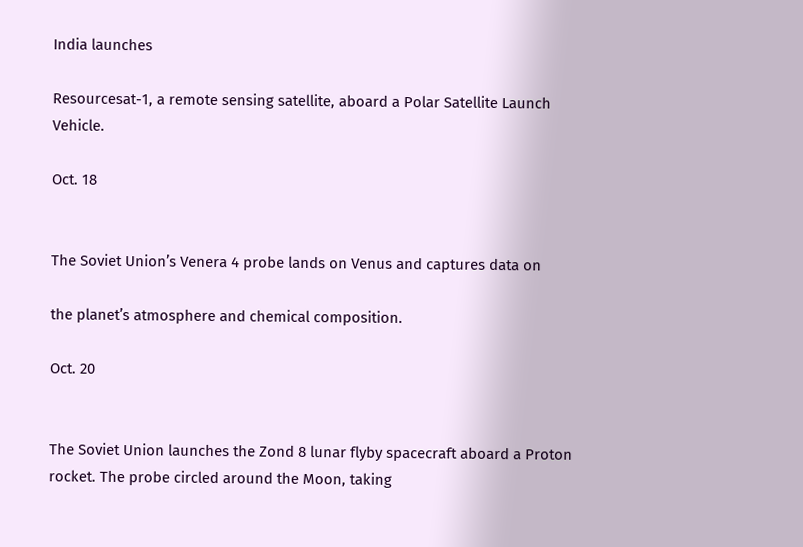India launches

Resourcesat-1, a remote sensing satellite, aboard a Polar Satellite Launch Vehicle.

Oct. 18


The Soviet Union’s Venera 4 probe lands on Venus and captures data on

the planet’s atmosphere and chemical composition.

Oct. 20


The Soviet Union launches the Zond 8 lunar flyby spacecraft aboard a Proton rocket. The probe circled around the Moon, taking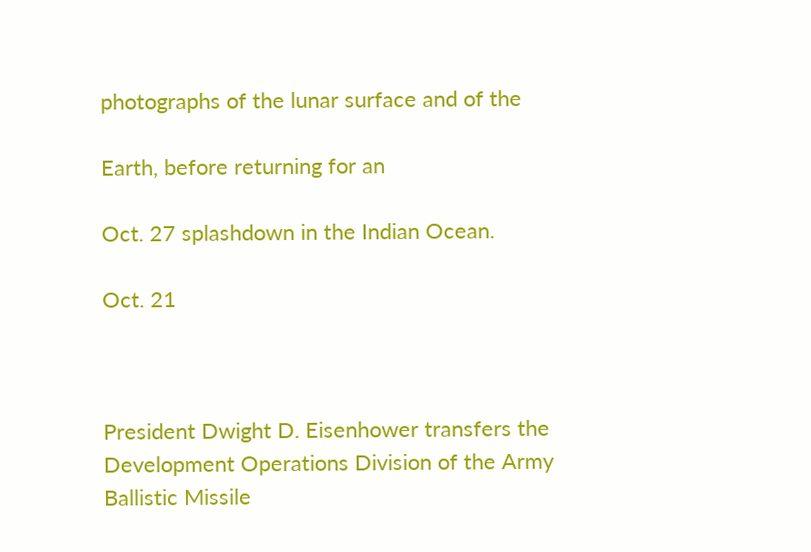photographs of the lunar surface and of the

Earth, before returning for an

Oct. 27 splashdown in the Indian Ocean.

Oct. 21



President Dwight D. Eisenhower transfers the Development Operations Division of the Army Ballistic Missile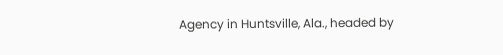Agency in Huntsville, Ala., headed by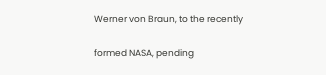Werner von Braun, to the recently

formed NASA, pending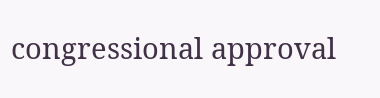congressional approval